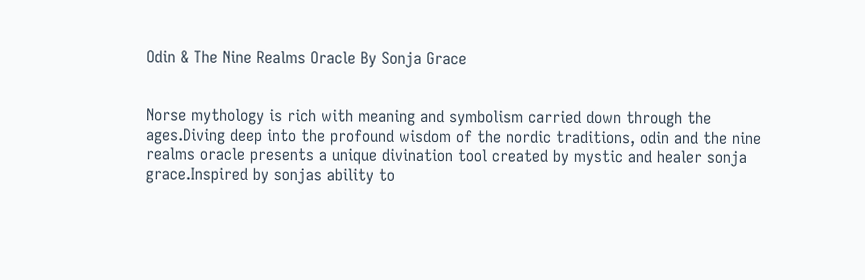Odin & The Nine Realms Oracle By Sonja Grace


Norse mythology is rich with meaning and symbolism carried down through the ages.Diving deep into the profound wisdom of the nordic traditions, odin and the nine realms oracle presents a unique divination tool created by mystic and healer sonja grace.Inspired by sonjas ability to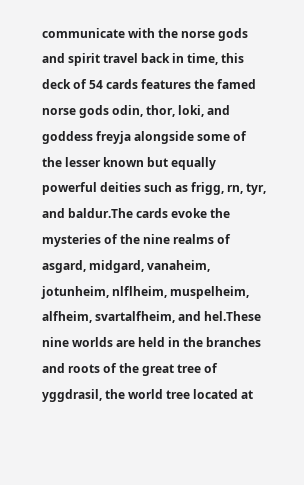communicate with the norse gods and spirit travel back in time, this deck of 54 cards features the famed norse gods odin, thor, loki, and goddess freyja alongside some of the lesser known but equally powerful deities such as frigg, rn, tyr, and baldur.The cards evoke the mysteries of the nine realms of asgard, midgard, vanaheim, jotunheim, nlflheim, muspelheim, alfheim, svartalfheim, and hel.These nine worlds are held in the branches and roots of the great tree of yggdrasil, the world tree located at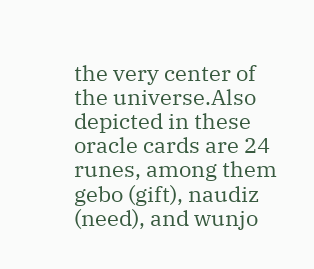the very center of the universe.Also depicted in these oracle cards are 24 runes, among them gebo (gift), naudiz (need), and wunjo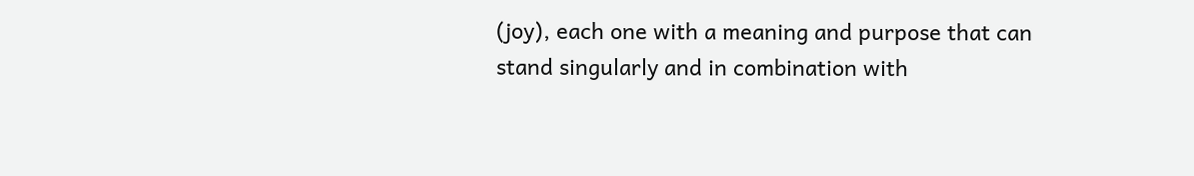(joy), each one with a meaning and purpose that can stand singularly and in combination with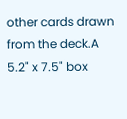other cards drawn from the deck.A 5.2" x 7.5" box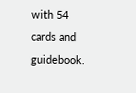with 54 cards and guidebook.